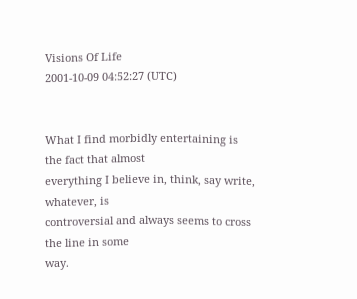Visions Of Life
2001-10-09 04:52:27 (UTC)


What I find morbidly entertaining is the fact that almost
everything I believe in, think, say write, whatever, is
controversial and always seems to cross the line in some
way.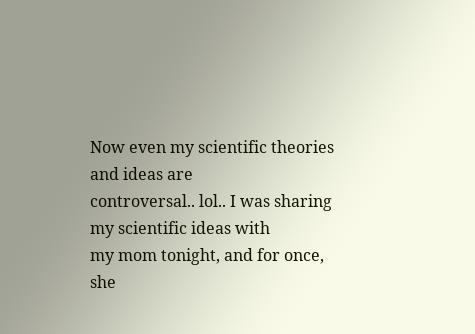Now even my scientific theories and ideas are
controversal.. lol.. I was sharing my scientific ideas with
my mom tonight, and for once, she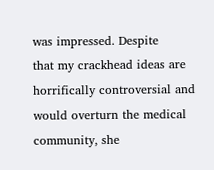was impressed. Despite
that my crackhead ideas are horrifically controversial and
would overturn the medical community, she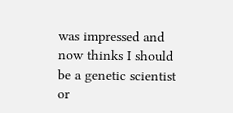was impressed and
now thinks I should be a genetic scientist or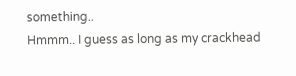something..
Hmmm.. I guess as long as my crackhead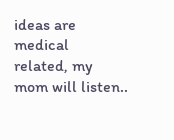ideas are medical
related, my mom will listen..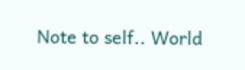Note to self.. World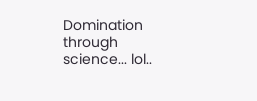Domination through science... lol..